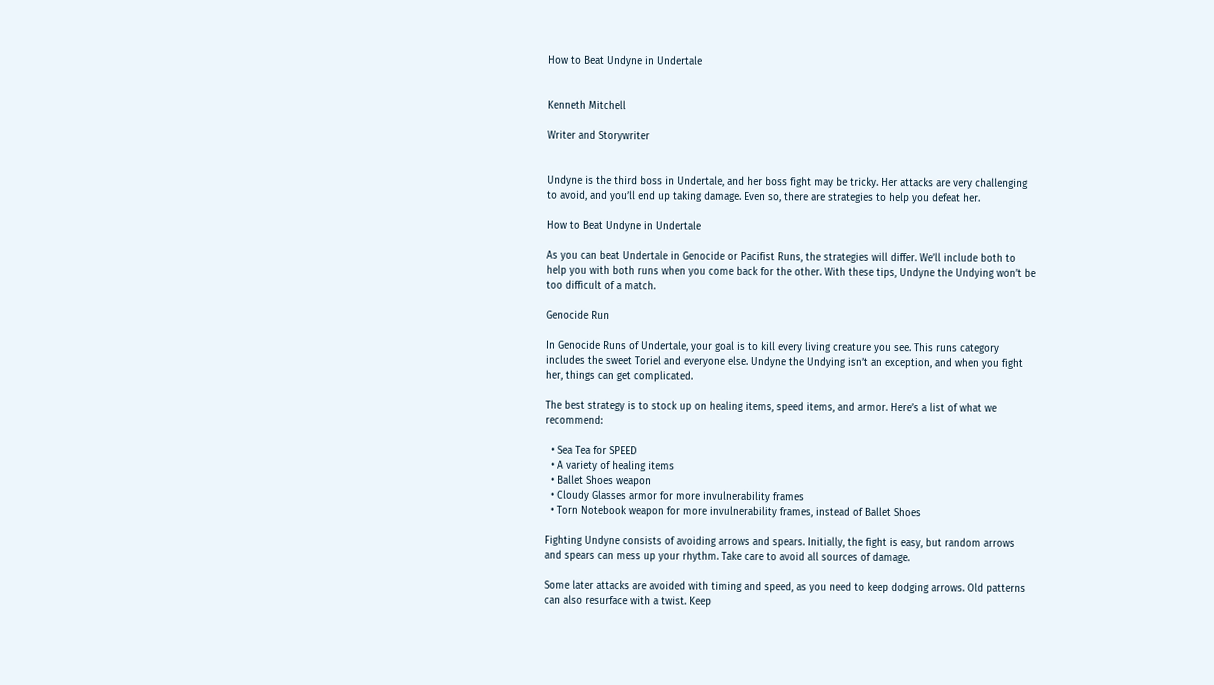How to Beat Undyne in Undertale


Kenneth Mitchell

Writer and Storywriter


Undyne is the third boss in Undertale, and her boss fight may be tricky. Her attacks are very challenging to avoid, and you’ll end up taking damage. Even so, there are strategies to help you defeat her.

How to Beat Undyne in Undertale

As you can beat Undertale in Genocide or Pacifist Runs, the strategies will differ. We’ll include both to help you with both runs when you come back for the other. With these tips, Undyne the Undying won’t be too difficult of a match.

Genocide Run

In Genocide Runs of Undertale, your goal is to kill every living creature you see. This runs category includes the sweet Toriel and everyone else. Undyne the Undying isn’t an exception, and when you fight her, things can get complicated.

The best strategy is to stock up on healing items, speed items, and armor. Here’s a list of what we recommend:

  • Sea Tea for SPEED
  • A variety of healing items
  • Ballet Shoes weapon
  • Cloudy Glasses armor for more invulnerability frames
  • Torn Notebook weapon for more invulnerability frames, instead of Ballet Shoes

Fighting Undyne consists of avoiding arrows and spears. Initially, the fight is easy, but random arrows and spears can mess up your rhythm. Take care to avoid all sources of damage.

Some later attacks are avoided with timing and speed, as you need to keep dodging arrows. Old patterns can also resurface with a twist. Keep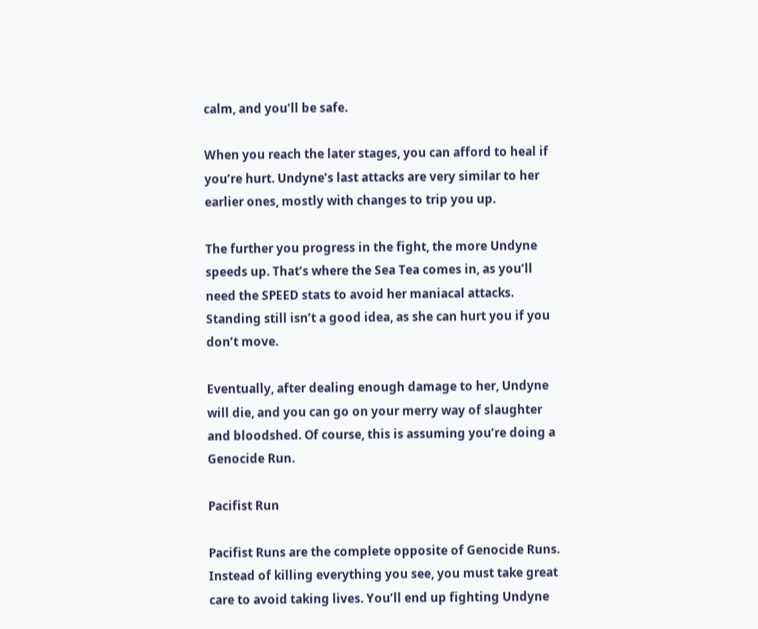calm, and you’ll be safe.

When you reach the later stages, you can afford to heal if you’re hurt. Undyne’s last attacks are very similar to her earlier ones, mostly with changes to trip you up.

The further you progress in the fight, the more Undyne speeds up. That’s where the Sea Tea comes in, as you’ll need the SPEED stats to avoid her maniacal attacks. Standing still isn’t a good idea, as she can hurt you if you don’t move.

Eventually, after dealing enough damage to her, Undyne will die, and you can go on your merry way of slaughter and bloodshed. Of course, this is assuming you’re doing a Genocide Run.

Pacifist Run

Pacifist Runs are the complete opposite of Genocide Runs. Instead of killing everything you see, you must take great care to avoid taking lives. You’ll end up fighting Undyne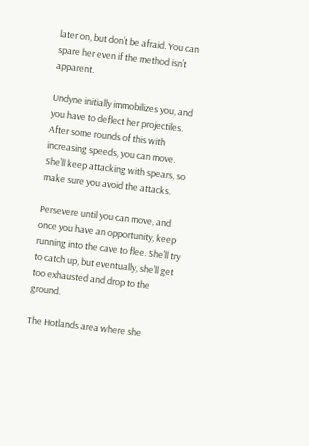later on, but don’t be afraid. You can spare her even if the method isn’t apparent.

Undyne initially immobilizes you, and you have to deflect her projectiles. After some rounds of this with increasing speeds, you can move. She’ll keep attacking with spears, so make sure you avoid the attacks.

Persevere until you can move, and once you have an opportunity, keep running into the cave to flee. She’ll try to catch up, but eventually, she’ll get too exhausted and drop to the ground.

The Hotlands area where she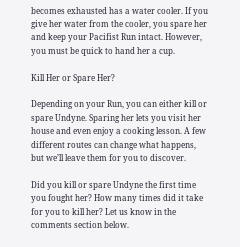becomes exhausted has a water cooler. If you give her water from the cooler, you spare her and keep your Pacifist Run intact. However, you must be quick to hand her a cup.

Kill Her or Spare Her?

Depending on your Run, you can either kill or spare Undyne. Sparing her lets you visit her house and even enjoy a cooking lesson. A few different routes can change what happens, but we’ll leave them for you to discover.

Did you kill or spare Undyne the first time you fought her? How many times did it take for you to kill her? Let us know in the comments section below.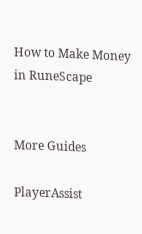How to Make Money in RuneScape


More Guides

PlayerAssist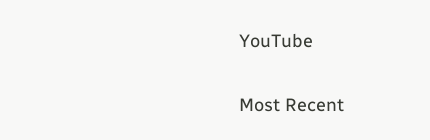YouTube

Most Recent